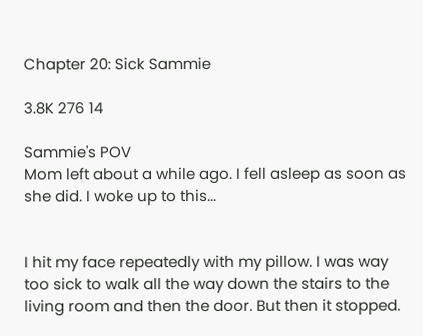Chapter 20: Sick Sammie

3.8K 276 14

Sammie's POV
Mom left about a while ago. I fell asleep as soon as she did. I woke up to this...


I hit my face repeatedly with my pillow. I was way too sick to walk all the way down the stairs to the living room and then the door. But then it stopped.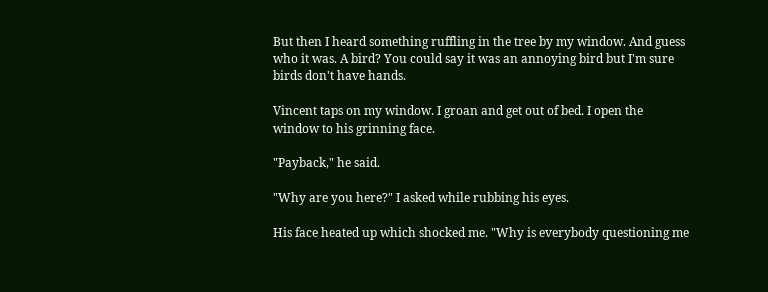But then I heard something ruffling in the tree by my window. And guess who it was. A bird? You could say it was an annoying bird but I'm sure birds don't have hands.

Vincent taps on my window. I groan and get out of bed. I open the window to his grinning face.

"Payback," he said.

"Why are you here?" I asked while rubbing his eyes.

His face heated up which shocked me. "Why is everybody questioning me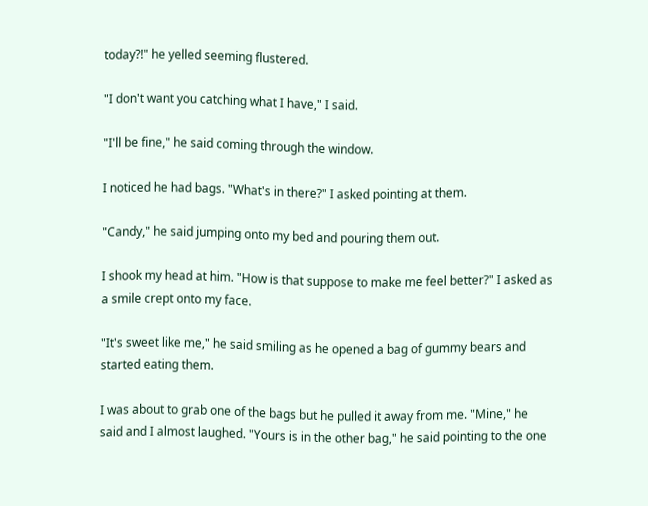today?!" he yelled seeming flustered.

"I don't want you catching what I have," I said.

"I'll be fine," he said coming through the window.

I noticed he had bags. "What's in there?" I asked pointing at them.

"Candy," he said jumping onto my bed and pouring them out.

I shook my head at him. "How is that suppose to make me feel better?" I asked as a smile crept onto my face.

"It's sweet like me," he said smiling as he opened a bag of gummy bears and started eating them.

I was about to grab one of the bags but he pulled it away from me. "Mine," he said and I almost laughed. "Yours is in the other bag," he said pointing to the one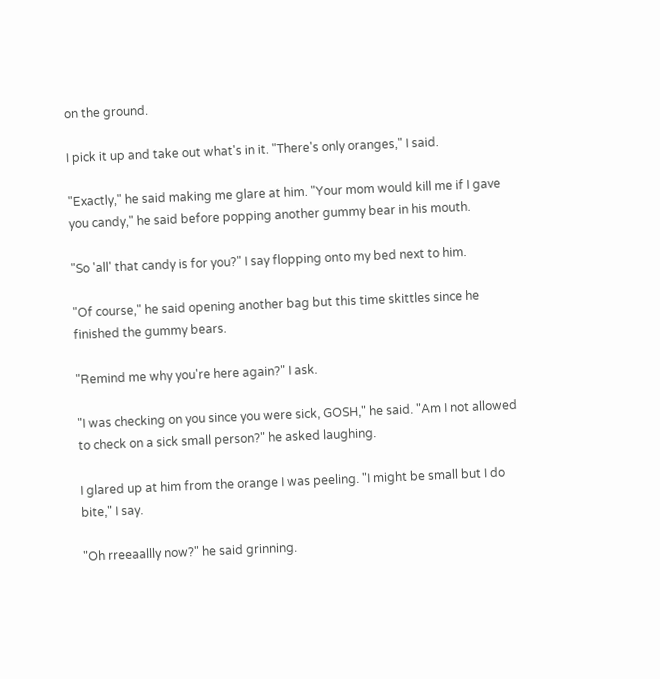on the ground.

I pick it up and take out what's in it. "There's only oranges," I said.

"Exactly," he said making me glare at him. "Your mom would kill me if I gave you candy," he said before popping another gummy bear in his mouth.

"So 'all' that candy is for you?" I say flopping onto my bed next to him.

"Of course," he said opening another bag but this time skittles since he finished the gummy bears.

"Remind me why you're here again?" I ask.

"I was checking on you since you were sick, GOSH," he said. "Am I not allowed to check on a sick small person?" he asked laughing.

I glared up at him from the orange I was peeling. "I might be small but I do bite," I say.

"Oh rreeaallly now?" he said grinning.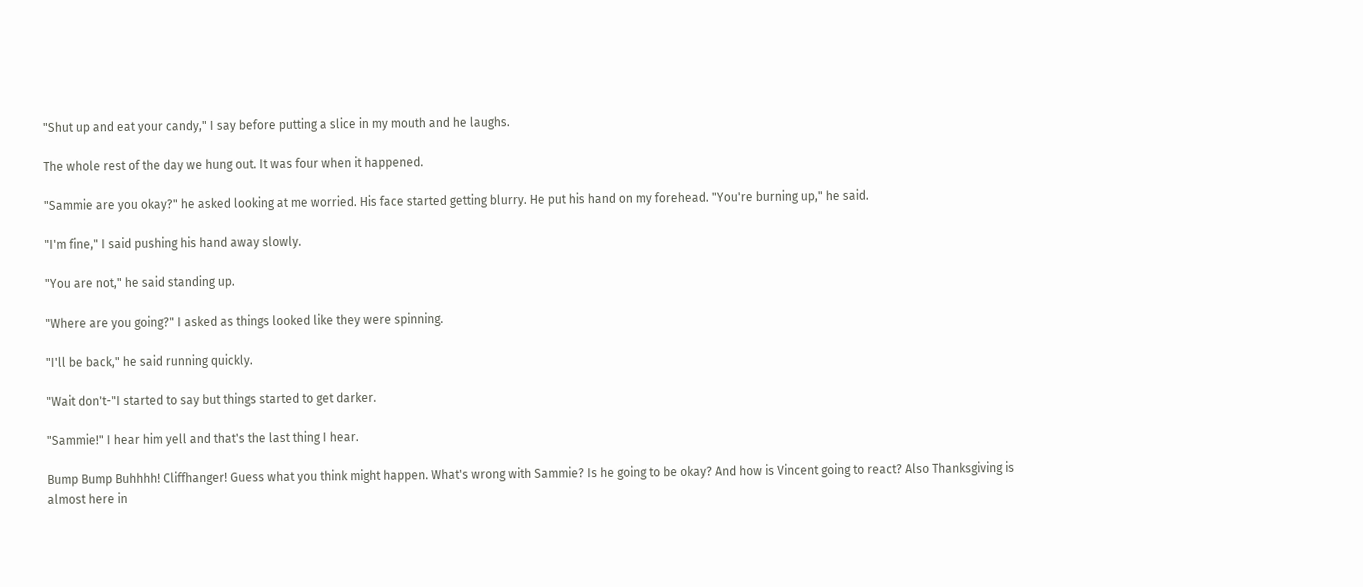"Shut up and eat your candy," I say before putting a slice in my mouth and he laughs.

The whole rest of the day we hung out. It was four when it happened.

"Sammie are you okay?" he asked looking at me worried. His face started getting blurry. He put his hand on my forehead. "You're burning up," he said.

"I'm fine," I said pushing his hand away slowly.

"You are not," he said standing up.

"Where are you going?" I asked as things looked like they were spinning.

"I'll be back," he said running quickly.

"Wait don't-"I started to say but things started to get darker.

"Sammie!" I hear him yell and that's the last thing I hear.

Bump Bump Buhhhh! Cliffhanger! Guess what you think might happen. What's wrong with Sammie? Is he going to be okay? And how is Vincent going to react? Also Thanksgiving is almost here in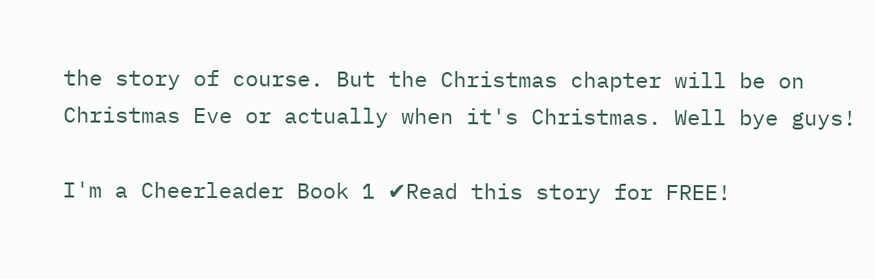the story of course. But the Christmas chapter will be on Christmas Eve or actually when it's Christmas. Well bye guys!

I'm a Cheerleader Book 1 ✔Read this story for FREE!